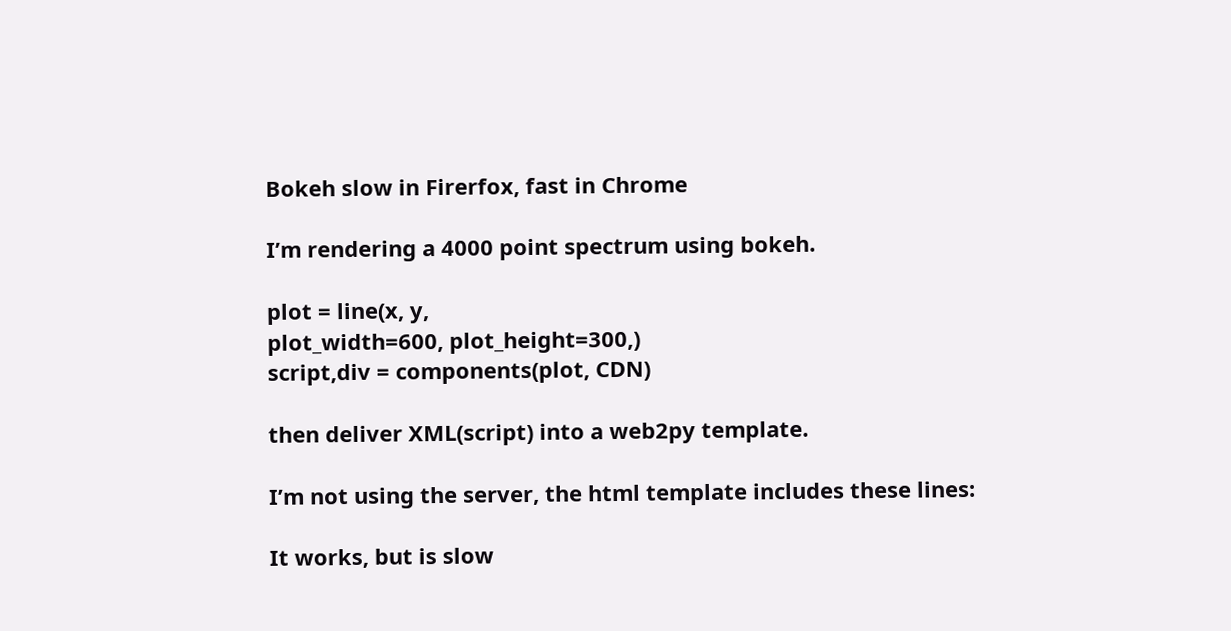Bokeh slow in Firerfox, fast in Chrome

I’m rendering a 4000 point spectrum using bokeh.

plot = line(x, y,
plot_width=600, plot_height=300,)
script,div = components(plot, CDN)

then deliver XML(script) into a web2py template.

I’m not using the server, the html template includes these lines:

It works, but is slow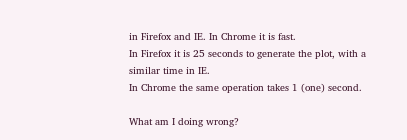in Firefox and IE. In Chrome it is fast.
In Firefox it is 25 seconds to generate the plot, with a similar time in IE.
In Chrome the same operation takes 1 (one) second.

What am I doing wrong?